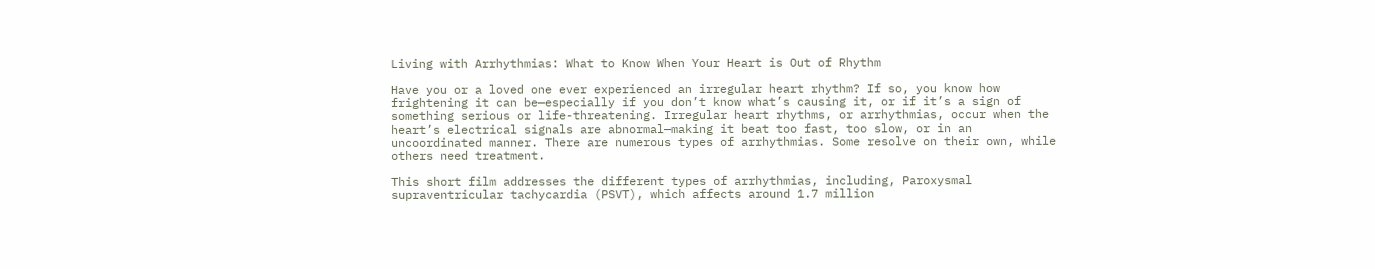Living with Arrhythmias: What to Know When Your Heart is Out of Rhythm

Have you or a loved one ever experienced an irregular heart rhythm? If so, you know how frightening it can be—especially if you don’t know what’s causing it, or if it’s a sign of something serious or life-threatening. Irregular heart rhythms, or arrhythmias, occur when the heart’s electrical signals are abnormal—making it beat too fast, too slow, or in an uncoordinated manner. There are numerous types of arrhythmias. Some resolve on their own, while others need treatment.

This short film addresses the different types of arrhythmias, including, Paroxysmal supraventricular tachycardia (PSVT), which affects around 1.7 million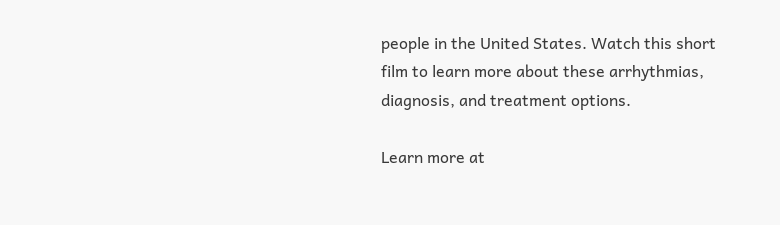people in the United States. Watch this short film to learn more about these arrhythmias, diagnosis, and treatment options.

Learn more at